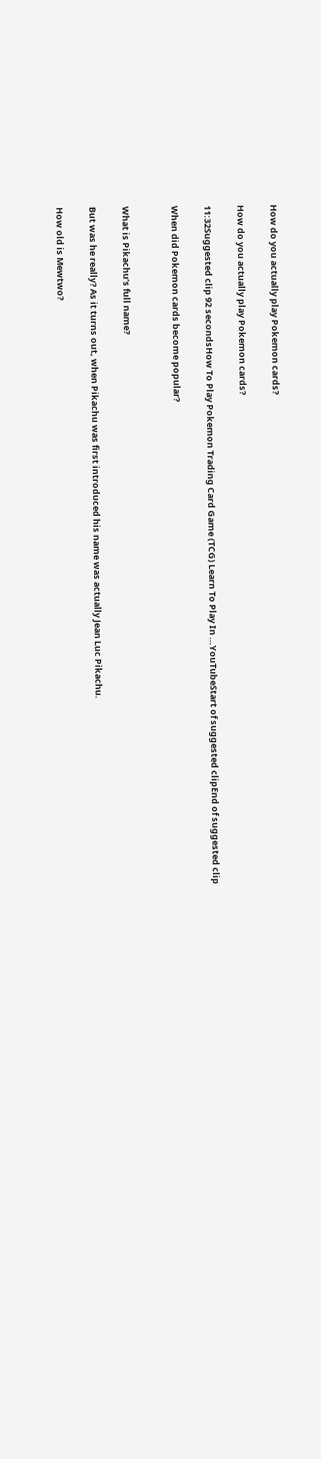How do you actually play Pokemon cards?

How do you actually play Pokemon cards?

11:32Suggested clip 92 secondsHow To Play Pokemon Trading Card Game (TCG) Learn To Play In …YouTubeStart of suggested clipEnd of suggested clip

When did Pokemon cards become popular?


What is Pikachu’s full name?

But was he really? As it turns out, when Pikachu was first introduced his name was actually Jean Luc Pikachu.

How old is Mewtwo?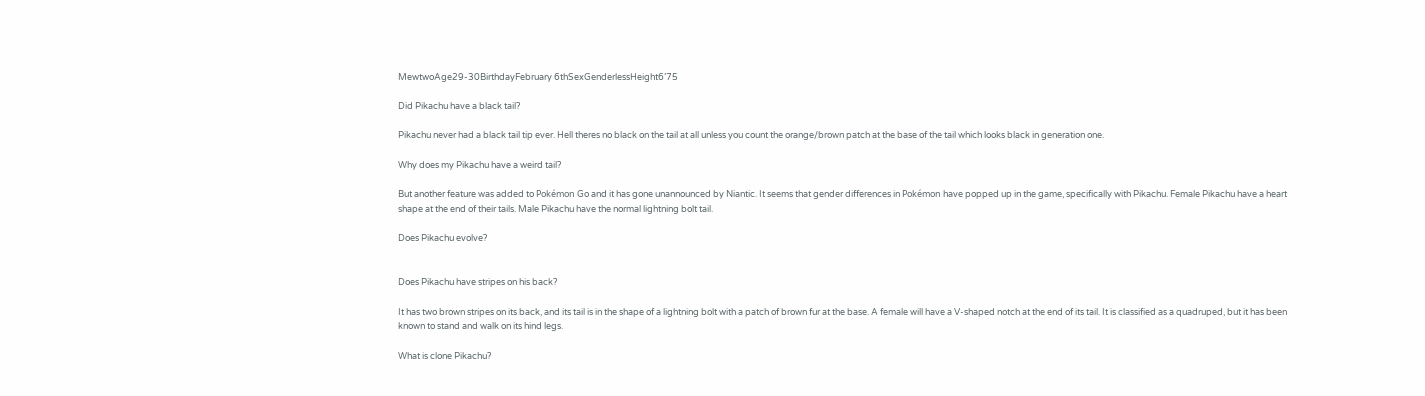MewtwoAge29-30BirthdayFebruary 6thSexGenderlessHeight6’75

Did Pikachu have a black tail?

Pikachu never had a black tail tip ever. Hell theres no black on the tail at all unless you count the orange/brown patch at the base of the tail which looks black in generation one.

Why does my Pikachu have a weird tail?

But another feature was added to Pokémon Go and it has gone unannounced by Niantic. It seems that gender differences in Pokémon have popped up in the game, specifically with Pikachu. Female Pikachu have a heart shape at the end of their tails. Male Pikachu have the normal lightning bolt tail.

Does Pikachu evolve?


Does Pikachu have stripes on his back?

It has two brown stripes on its back, and its tail is in the shape of a lightning bolt with a patch of brown fur at the base. A female will have a V-shaped notch at the end of its tail. It is classified as a quadruped, but it has been known to stand and walk on its hind legs.

What is clone Pikachu?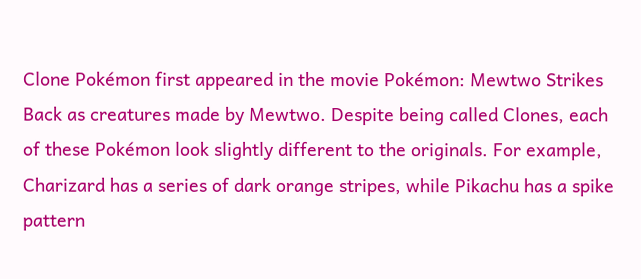Clone Pokémon first appeared in the movie Pokémon: Mewtwo Strikes Back as creatures made by Mewtwo. Despite being called Clones, each of these Pokémon look slightly different to the originals. For example, Charizard has a series of dark orange stripes, while Pikachu has a spike pattern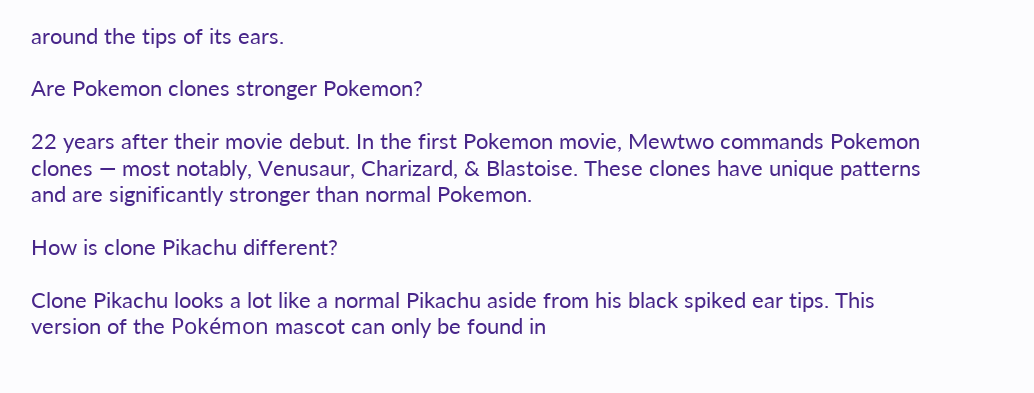around the tips of its ears.

Are Pokemon clones stronger Pokemon?

22 years after their movie debut. In the first Pokemon movie, Mewtwo commands Pokemon clones — most notably, Venusaur, Charizard, & Blastoise. These clones have unique patterns and are significantly stronger than normal Pokemon.

How is clone Pikachu different?

Clone Pikachu looks a lot like a normal Pikachu aside from his black spiked ear tips. This version of the Pokémon mascot can only be found in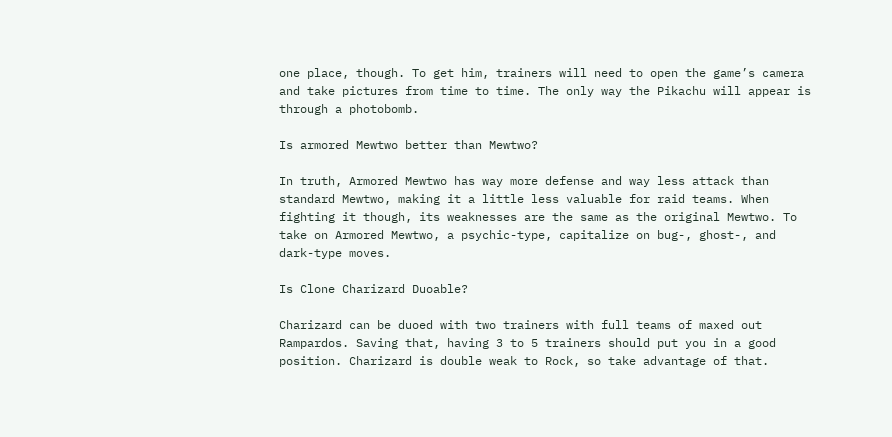one place, though. To get him, trainers will need to open the game’s camera and take pictures from time to time. The only way the Pikachu will appear is through a photobomb.

Is armored Mewtwo better than Mewtwo?

In truth, Armored Mewtwo has way more defense and way less attack than standard Mewtwo, making it a little less valuable for raid teams. When fighting it though, its weaknesses are the same as the original Mewtwo. To take on Armored Mewtwo, a psychic-type, capitalize on bug-, ghost-, and dark-type moves.

Is Clone Charizard Duoable?

Charizard can be duoed with two trainers with full teams of maxed out Rampardos. Saving that, having 3 to 5 trainers should put you in a good position. Charizard is double weak to Rock, so take advantage of that.